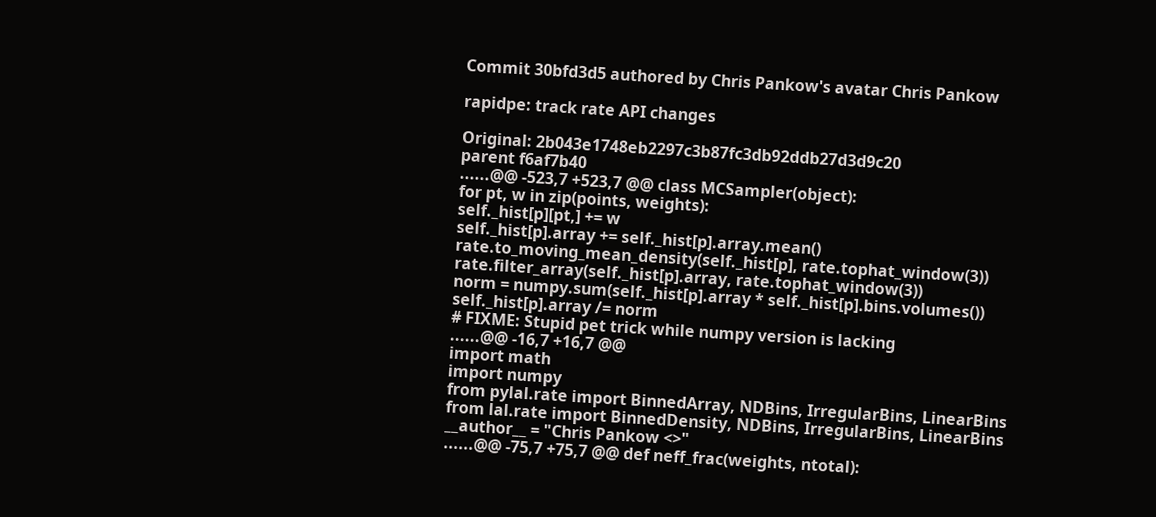Commit 30bfd3d5 authored by Chris Pankow's avatar Chris Pankow

rapidpe: track rate API changes

Original: 2b043e1748eb2297c3b87fc3db92ddb27d3d9c20
parent f6af7b40
......@@ -523,7 +523,7 @@ class MCSampler(object):
for pt, w in zip(points, weights):
self._hist[p][pt,] += w
self._hist[p].array += self._hist[p].array.mean()
rate.to_moving_mean_density(self._hist[p], rate.tophat_window(3))
rate.filter_array(self._hist[p].array, rate.tophat_window(3))
norm = numpy.sum(self._hist[p].array * self._hist[p].bins.volumes())
self._hist[p].array /= norm
# FIXME: Stupid pet trick while numpy version is lacking
......@@ -16,7 +16,7 @@
import math
import numpy
from pylal.rate import BinnedArray, NDBins, IrregularBins, LinearBins
from lal.rate import BinnedDensity, NDBins, IrregularBins, LinearBins
__author__ = "Chris Pankow <>"
......@@ -75,7 +75,7 @@ def neff_frac(weights, ntotal):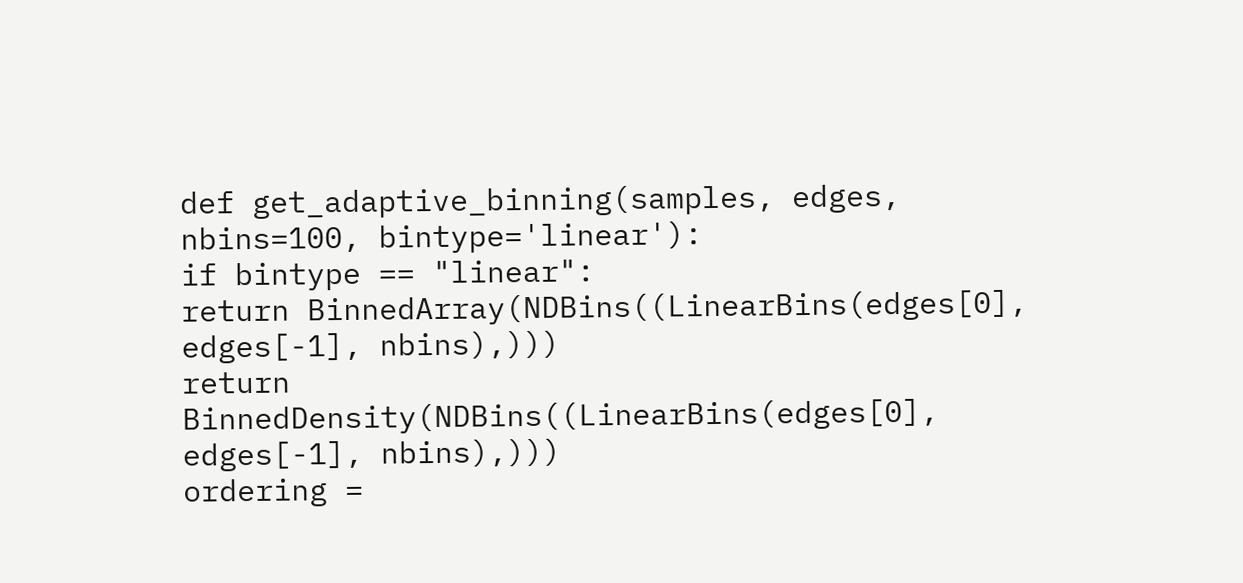def get_adaptive_binning(samples, edges, nbins=100, bintype='linear'):
if bintype == "linear":
return BinnedArray(NDBins((LinearBins(edges[0], edges[-1], nbins),)))
return BinnedDensity(NDBins((LinearBins(edges[0], edges[-1], nbins),)))
ordering =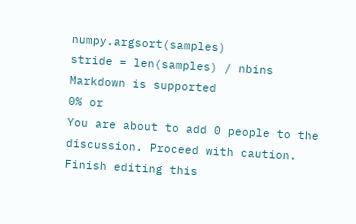numpy.argsort(samples)
stride = len(samples) / nbins
Markdown is supported
0% or
You are about to add 0 people to the discussion. Proceed with caution.
Finish editing this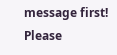message first!
Please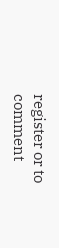register or to comment